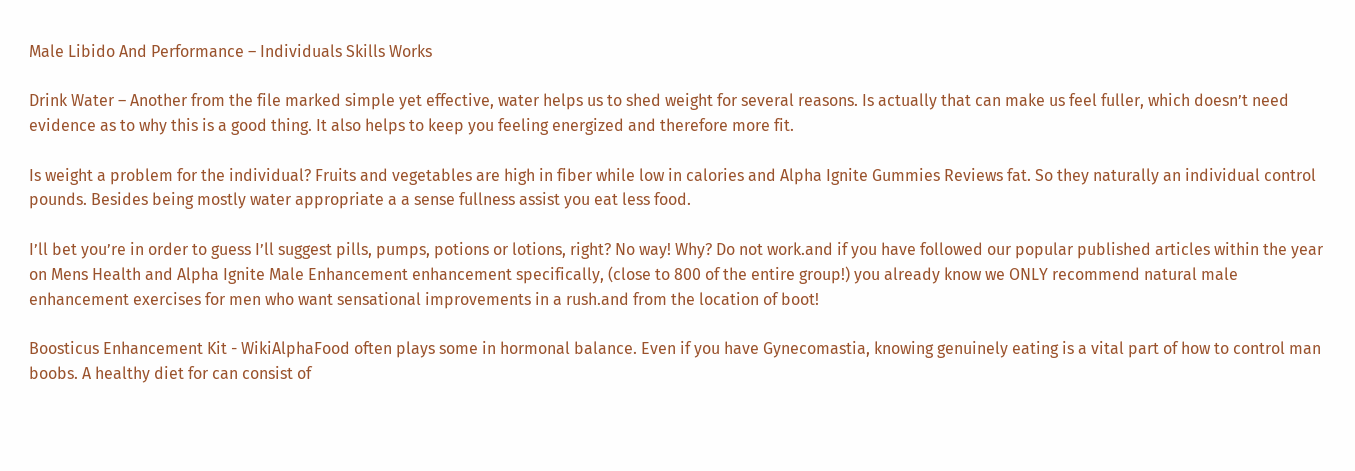Male Libido And Performance – Individuals Skills Works

Drink Water – Another from the file marked simple yet effective, water helps us to shed weight for several reasons. Is actually that can make us feel fuller, which doesn’t need evidence as to why this is a good thing. It also helps to keep you feeling energized and therefore more fit.

Is weight a problem for the individual? Fruits and vegetables are high in fiber while low in calories and Alpha Ignite Gummies Reviews fat. So they naturally an individual control pounds. Besides being mostly water appropriate a a sense fullness assist you eat less food.

I’ll bet you’re in order to guess I’ll suggest pills, pumps, potions or lotions, right? No way! Why? Do not work.and if you have followed our popular published articles within the year on Mens Health and Alpha Ignite Male Enhancement enhancement specifically, (close to 800 of the entire group!) you already know we ONLY recommend natural male enhancement exercises for men who want sensational improvements in a rush.and from the location of boot!

Boosticus Enhancement Kit - WikiAlphaFood often plays some in hormonal balance. Even if you have Gynecomastia, knowing genuinely eating is a vital part of how to control man boobs. A healthy diet for can consist of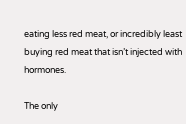eating less red meat, or incredibly least buying red meat that isn’t injected with hormones.

The only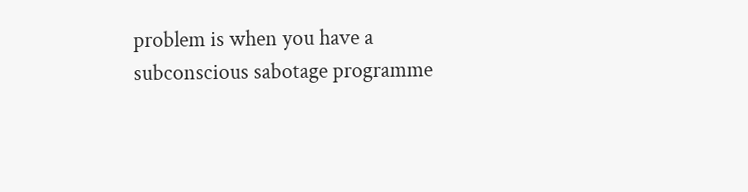problem is when you have a subconscious sabotage programme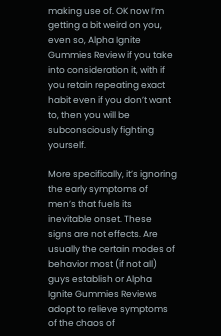making use of. OK now I’m getting a bit weird on you, even so, Alpha Ignite Gummies Review if you take into consideration it, with if you retain repeating exact habit even if you don’t want to, then you will be subconsciously fighting yourself.

More specifically, it’s ignoring the early symptoms of men’s that fuels its inevitable onset. These signs are not effects. Are usually the certain modes of behavior most (if not all) guys establish or Alpha Ignite Gummies Reviews adopt to relieve symptoms of the chaos of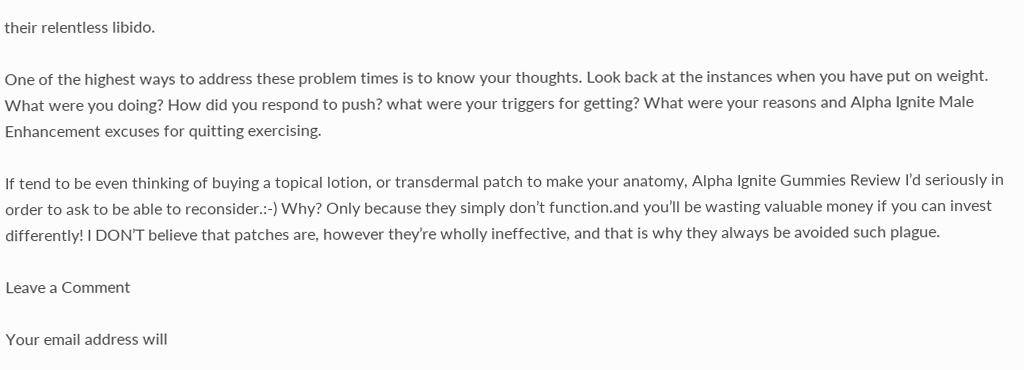their relentless libido.

One of the highest ways to address these problem times is to know your thoughts. Look back at the instances when you have put on weight. What were you doing? How did you respond to push? what were your triggers for getting? What were your reasons and Alpha Ignite Male Enhancement excuses for quitting exercising.

If tend to be even thinking of buying a topical lotion, or transdermal patch to make your anatomy, Alpha Ignite Gummies Review I’d seriously in order to ask to be able to reconsider.:-) Why? Only because they simply don’t function.and you’ll be wasting valuable money if you can invest differently! I DON’T believe that patches are, however they’re wholly ineffective, and that is why they always be avoided such plague.

Leave a Comment

Your email address will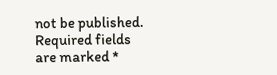not be published. Required fields are marked *